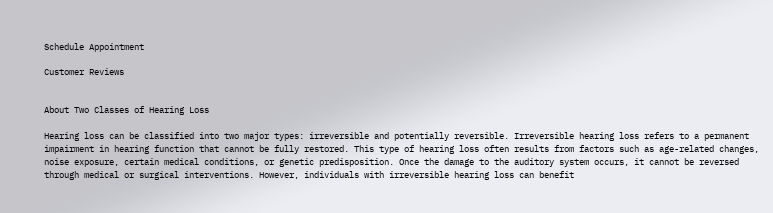Schedule Appointment

Customer Reviews


About Two Classes of Hearing Loss

Hearing loss can be classified into two major types: irreversible and potentially reversible. Irreversible hearing loss refers to a permanent impairment in hearing function that cannot be fully restored. This type of hearing loss often results from factors such as age-related changes, noise exposure, certain medical conditions, or genetic predisposition. Once the damage to the auditory system occurs, it cannot be reversed through medical or surgical interventions. However, individuals with irreversible hearing loss can benefit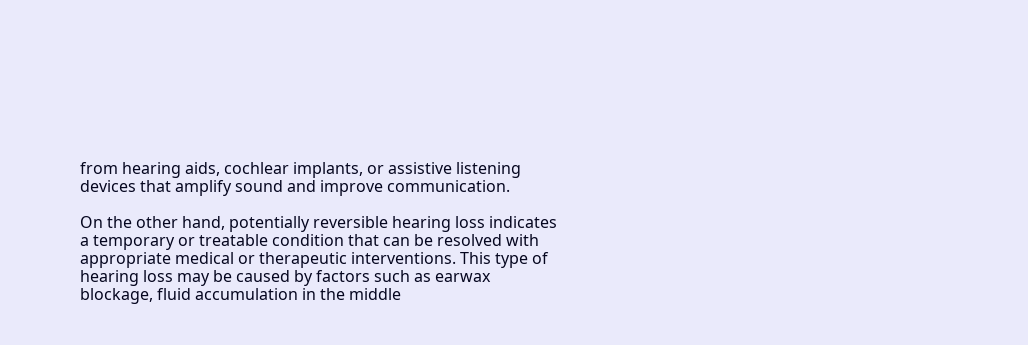from hearing aids, cochlear implants, or assistive listening devices that amplify sound and improve communication.

On the other hand, potentially reversible hearing loss indicates a temporary or treatable condition that can be resolved with appropriate medical or therapeutic interventions. This type of hearing loss may be caused by factors such as earwax blockage, fluid accumulation in the middle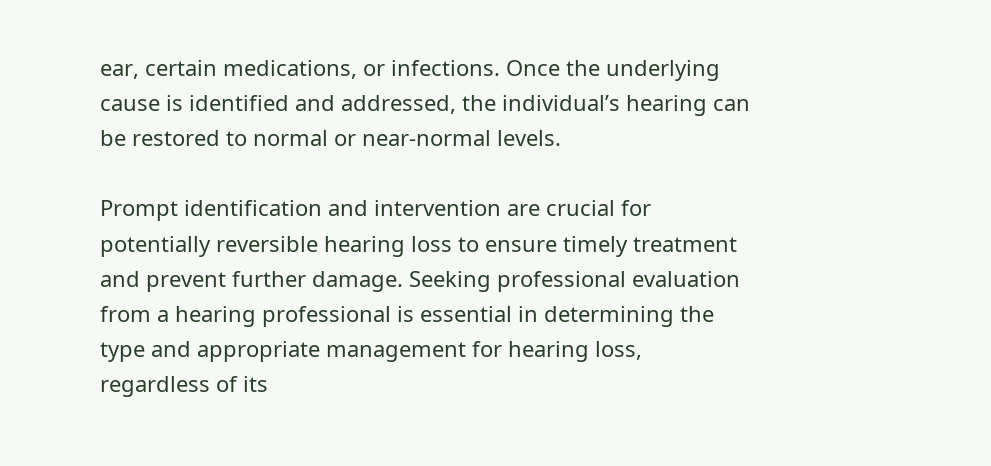ear, certain medications, or infections. Once the underlying cause is identified and addressed, the individual’s hearing can be restored to normal or near-normal levels.

Prompt identification and intervention are crucial for potentially reversible hearing loss to ensure timely treatment and prevent further damage. Seeking professional evaluation from a hearing professional is essential in determining the type and appropriate management for hearing loss, regardless of its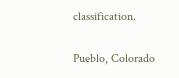classification.

Pueblo, Colorado